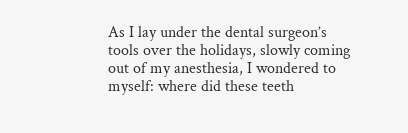As I lay under the dental surgeon’s tools over the holidays, slowly coming out of my anesthesia, I wondered to myself: where did these teeth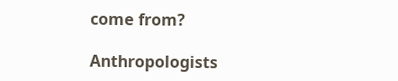come from?

Anthropologists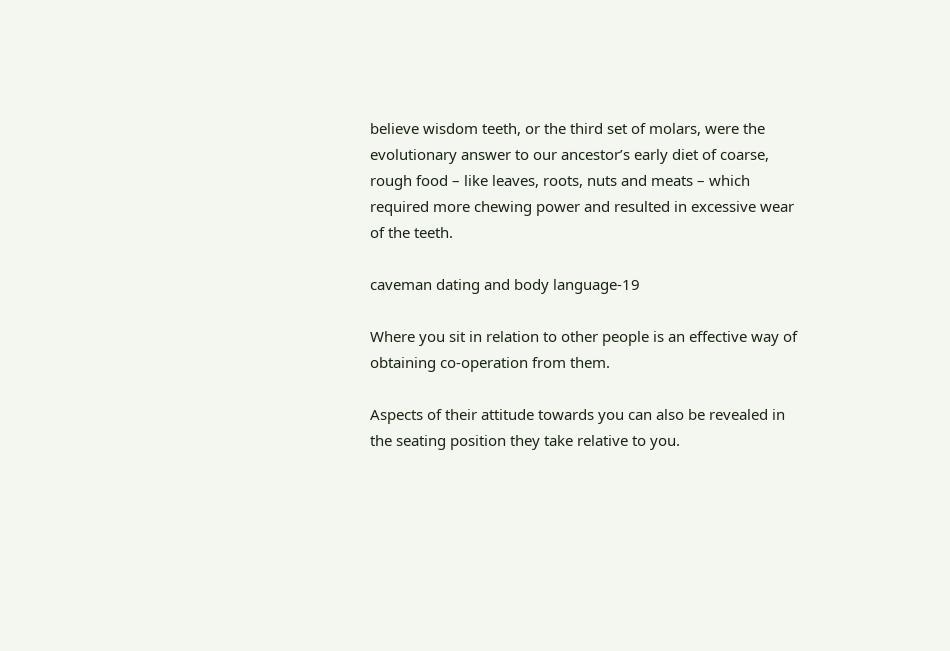believe wisdom teeth, or the third set of molars, were the evolutionary answer to our ancestor’s early diet of coarse, rough food – like leaves, roots, nuts and meats – which required more chewing power and resulted in excessive wear of the teeth.

caveman dating and body language-19

Where you sit in relation to other people is an effective way of obtaining co-operation from them.

Aspects of their attitude towards you can also be revealed in the seating position they take relative to you.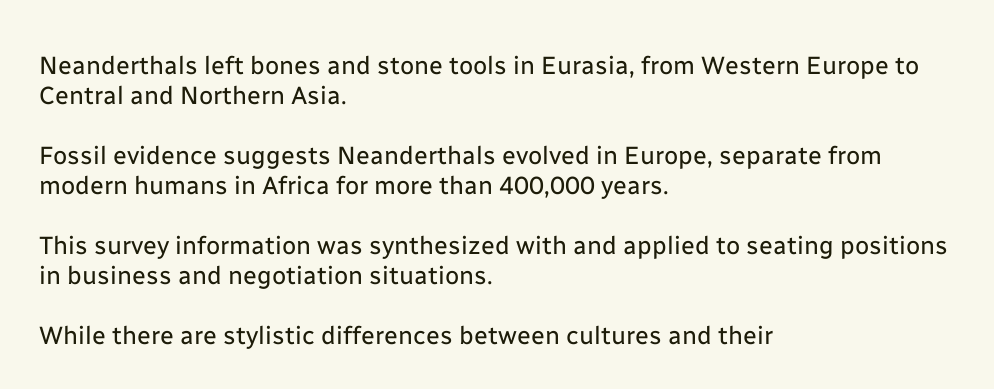Neanderthals left bones and stone tools in Eurasia, from Western Europe to Central and Northern Asia.

Fossil evidence suggests Neanderthals evolved in Europe, separate from modern humans in Africa for more than 400,000 years.

This survey information was synthesized with and applied to seating positions in business and negotiation situations.

While there are stylistic differences between cultures and their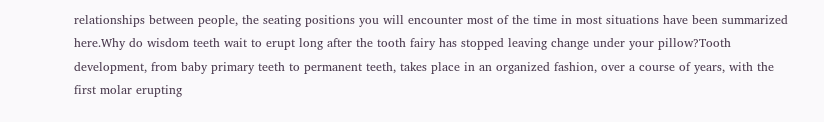relationships between people, the seating positions you will encounter most of the time in most situations have been summarized here.Why do wisdom teeth wait to erupt long after the tooth fairy has stopped leaving change under your pillow?Tooth development, from baby primary teeth to permanent teeth, takes place in an organized fashion, over a course of years, with the first molar erupting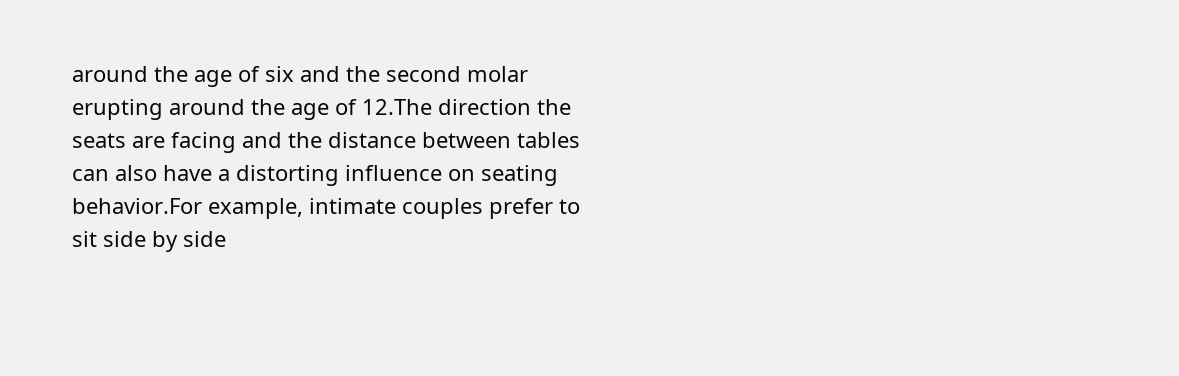around the age of six and the second molar erupting around the age of 12.The direction the seats are facing and the distance between tables can also have a distorting influence on seating behavior.For example, intimate couples prefer to sit side by side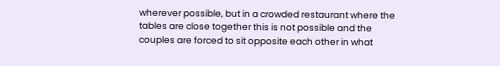wherever possible, but in a crowded restaurant where the tables are close together this is not possible and the couples are forced to sit opposite each other in what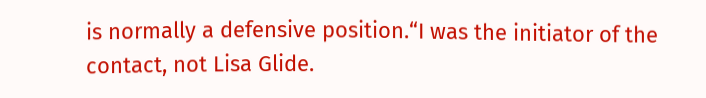is normally a defensive position.“I was the initiator of the contact, not Lisa Glide.